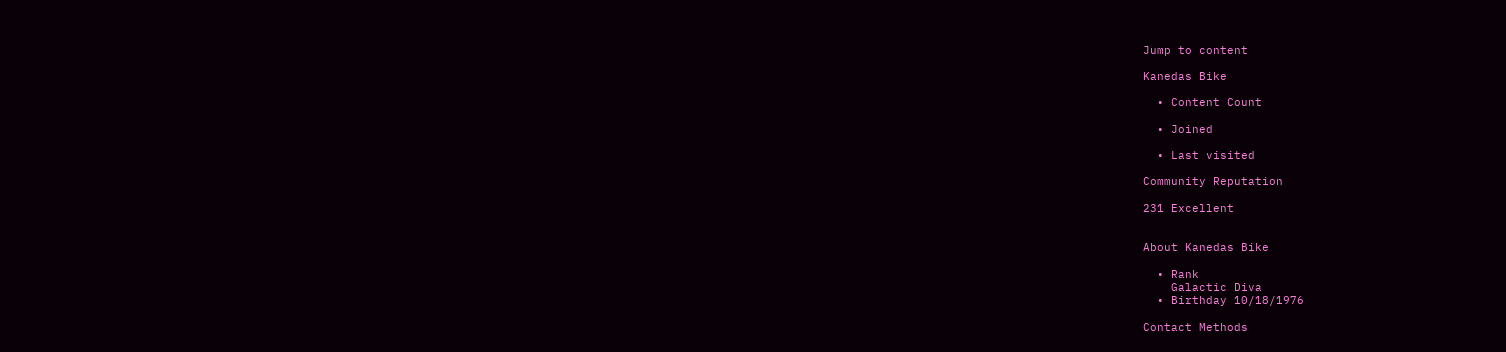Jump to content

Kanedas Bike

  • Content Count

  • Joined

  • Last visited

Community Reputation

231 Excellent


About Kanedas Bike

  • Rank
    Galactic Diva
  • Birthday 10/18/1976

Contact Methods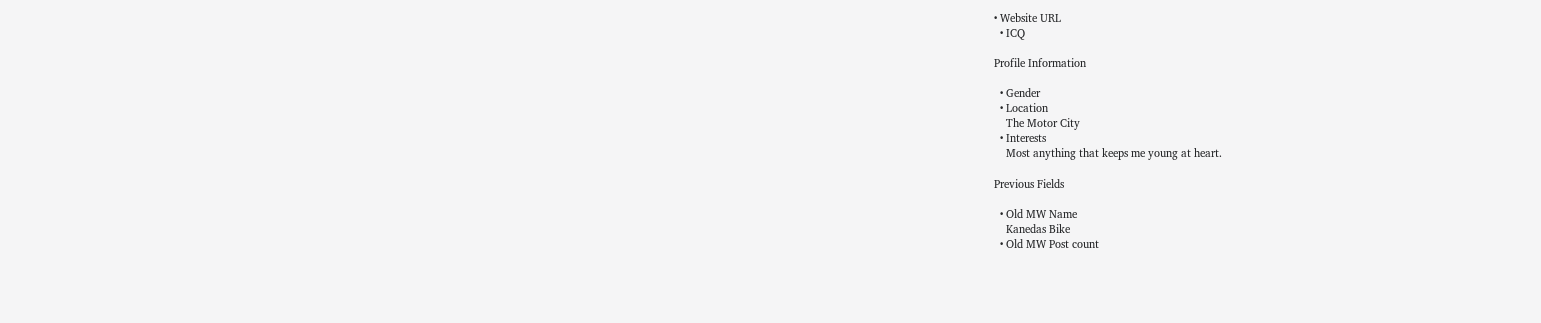• Website URL
  • ICQ

Profile Information

  • Gender
  • Location
    The Motor City
  • Interests
    Most anything that keeps me young at heart.

Previous Fields

  • Old MW Name
    Kanedas Bike
  • Old MW Post count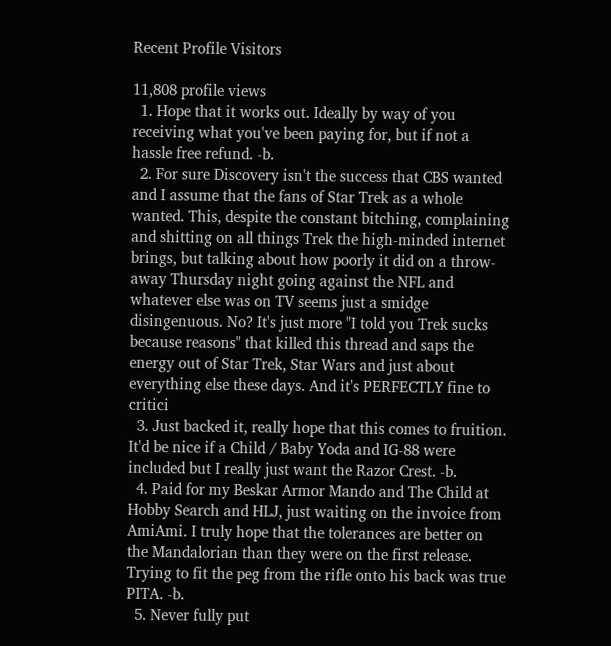Recent Profile Visitors

11,808 profile views
  1. Hope that it works out. Ideally by way of you receiving what you've been paying for, but if not a hassle free refund. -b.
  2. For sure Discovery isn't the success that CBS wanted and I assume that the fans of Star Trek as a whole wanted. This, despite the constant bitching, complaining and shitting on all things Trek the high-minded internet brings, but talking about how poorly it did on a throw-away Thursday night going against the NFL and whatever else was on TV seems just a smidge disingenuous. No? It's just more "I told you Trek sucks because reasons" that killed this thread and saps the energy out of Star Trek, Star Wars and just about everything else these days. And it's PERFECTLY fine to critici
  3. Just backed it, really hope that this comes to fruition. It'd be nice if a Child / Baby Yoda and IG-88 were included but I really just want the Razor Crest. -b.
  4. Paid for my Beskar Armor Mando and The Child at Hobby Search and HLJ, just waiting on the invoice from AmiAmi. I truly hope that the tolerances are better on the Mandalorian than they were on the first release. Trying to fit the peg from the rifle onto his back was true PITA. -b.
  5. Never fully put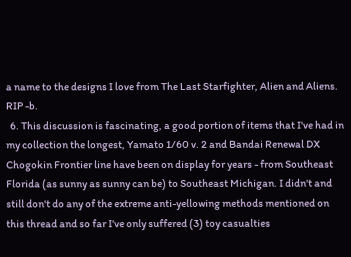a name to the designs I love from The Last Starfighter, Alien and Aliens. RIP -b.
  6. This discussion is fascinating, a good portion of items that I've had in my collection the longest, Yamato 1/60 v. 2 and Bandai Renewal DX Chogokin Frontier line have been on display for years - from Southeast Florida (as sunny as sunny can be) to Southeast Michigan. I didn't and still don't do any of the extreme anti-yellowing methods mentioned on this thread and so far I've only suffered (3) toy casualties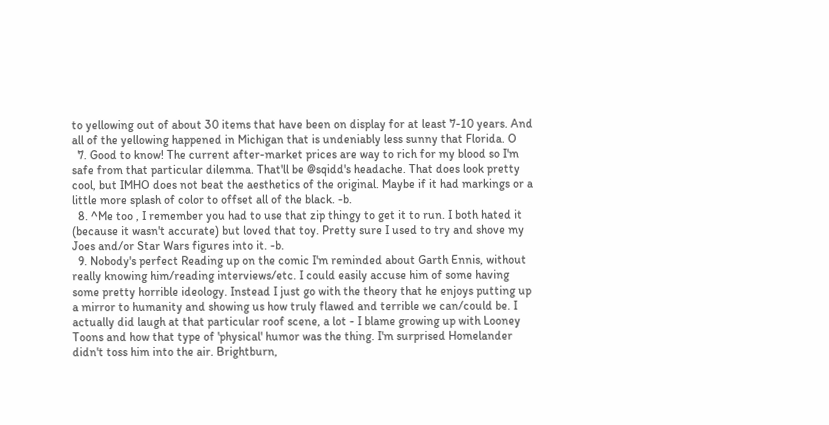to yellowing out of about 30 items that have been on display for at least 7-10 years. And all of the yellowing happened in Michigan that is undeniably less sunny that Florida. O
  7. Good to know! The current after-market prices are way to rich for my blood so I'm safe from that particular dilemma. That'll be @sqidd's headache. That does look pretty cool, but IMHO does not beat the aesthetics of the original. Maybe if it had markings or a little more splash of color to offset all of the black. -b.
  8. ^Me too , I remember you had to use that zip thingy to get it to run. I both hated it (because it wasn't accurate) but loved that toy. Pretty sure I used to try and shove my Joes and/or Star Wars figures into it. -b.
  9. Nobody's perfect Reading up on the comic I'm reminded about Garth Ennis, without really knowing him/reading interviews/etc. I could easily accuse him of some having some pretty horrible ideology. Instead I just go with the theory that he enjoys putting up a mirror to humanity and showing us how truly flawed and terrible we can/could be. I actually did laugh at that particular roof scene, a lot - I blame growing up with Looney Toons and how that type of 'physical' humor was the thing. I'm surprised Homelander didn't toss him into the air. Brightburn,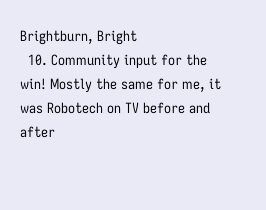Brightburn, Bright
  10. Community input for the win! Mostly the same for me, it was Robotech on TV before and after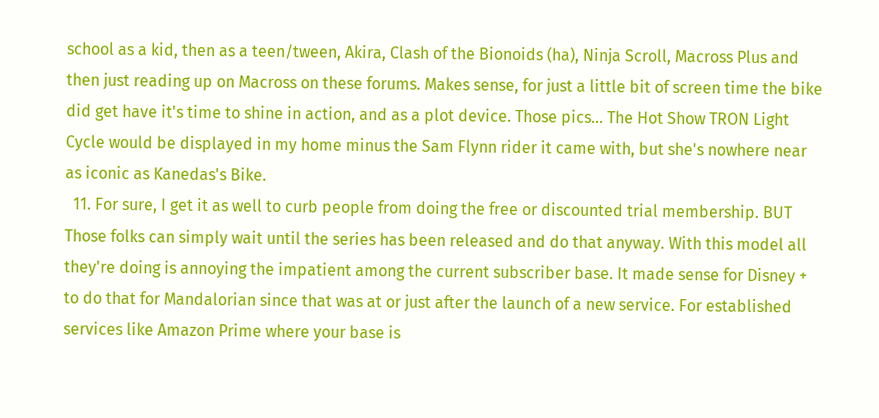school as a kid, then as a teen/tween, Akira, Clash of the Bionoids (ha), Ninja Scroll, Macross Plus and then just reading up on Macross on these forums. Makes sense, for just a little bit of screen time the bike did get have it's time to shine in action, and as a plot device. Those pics... The Hot Show TRON Light Cycle would be displayed in my home minus the Sam Flynn rider it came with, but she's nowhere near as iconic as Kanedas's Bike.
  11. For sure, I get it as well to curb people from doing the free or discounted trial membership. BUT Those folks can simply wait until the series has been released and do that anyway. With this model all they're doing is annoying the impatient among the current subscriber base. It made sense for Disney + to do that for Mandalorian since that was at or just after the launch of a new service. For established services like Amazon Prime where your base is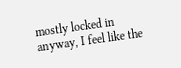mostly locked in anyway, I feel like the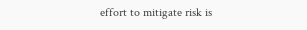effort to mitigate risk is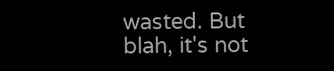wasted. But blah, it's not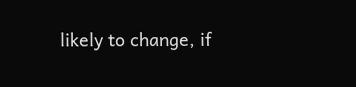likely to change, if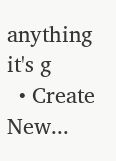anything it's g
  • Create New...